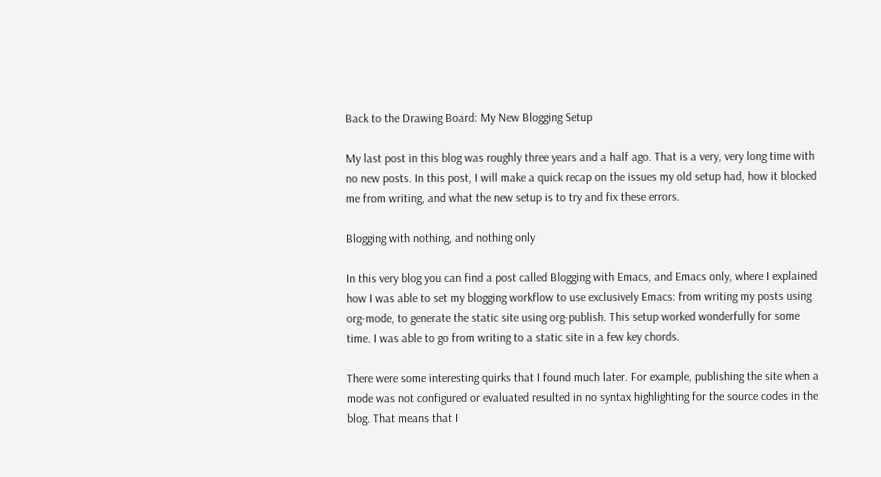Back to the Drawing Board: My New Blogging Setup

My last post in this blog was roughly three years and a half ago. That is a very, very long time with no new posts. In this post, I will make a quick recap on the issues my old setup had, how it blocked me from writing, and what the new setup is to try and fix these errors.

Blogging with nothing, and nothing only

In this very blog you can find a post called Blogging with Emacs, and Emacs only, where I explained how I was able to set my blogging workflow to use exclusively Emacs: from writing my posts using org-mode, to generate the static site using org-publish. This setup worked wonderfully for some time. I was able to go from writing to a static site in a few key chords.

There were some interesting quirks that I found much later. For example, publishing the site when a mode was not configured or evaluated resulted in no syntax highlighting for the source codes in the blog. That means that I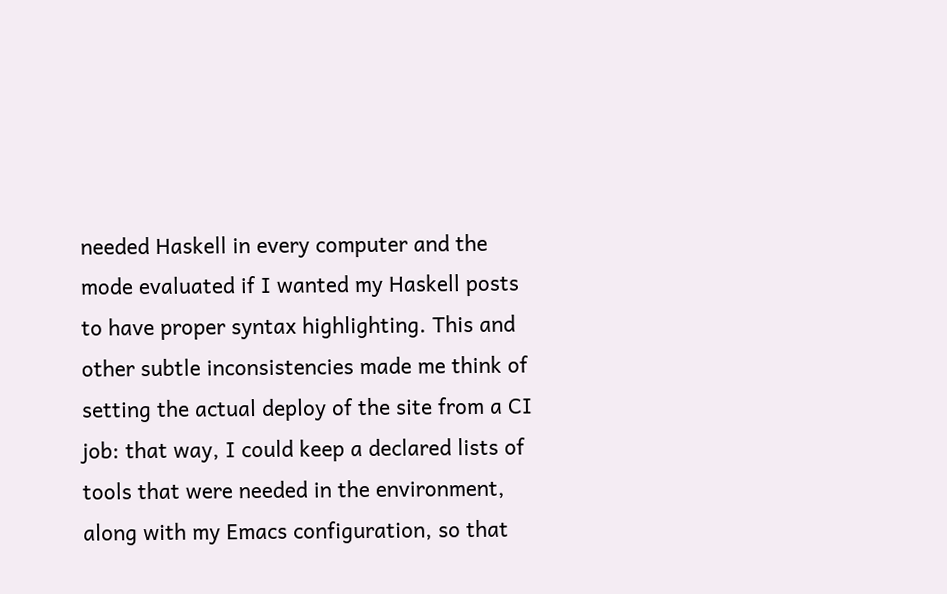needed Haskell in every computer and the mode evaluated if I wanted my Haskell posts to have proper syntax highlighting. This and other subtle inconsistencies made me think of setting the actual deploy of the site from a CI job: that way, I could keep a declared lists of tools that were needed in the environment, along with my Emacs configuration, so that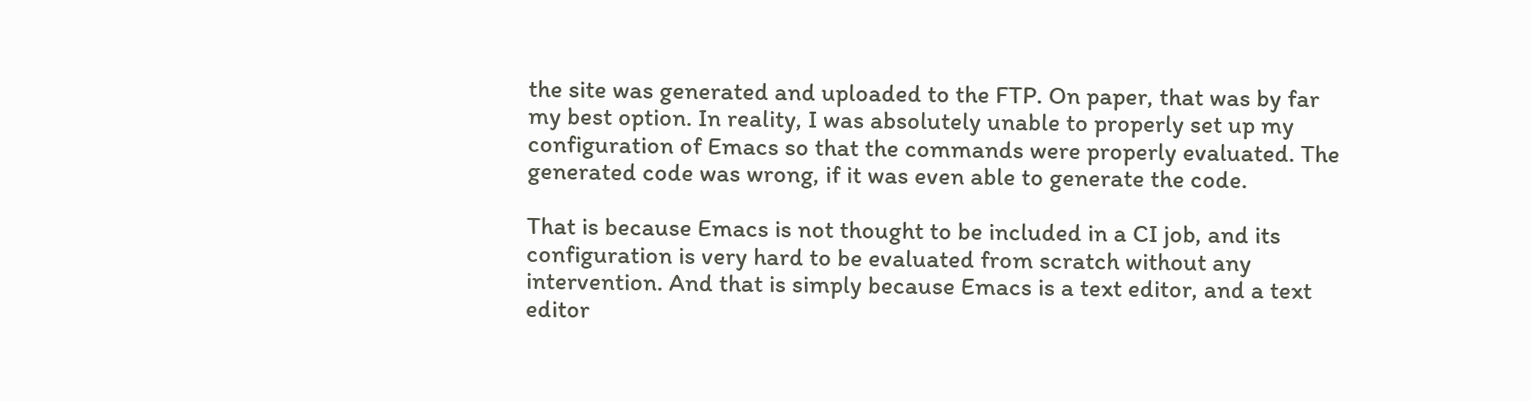the site was generated and uploaded to the FTP. On paper, that was by far my best option. In reality, I was absolutely unable to properly set up my configuration of Emacs so that the commands were properly evaluated. The generated code was wrong, if it was even able to generate the code.

That is because Emacs is not thought to be included in a CI job, and its configuration is very hard to be evaluated from scratch without any intervention. And that is simply because Emacs is a text editor, and a text editor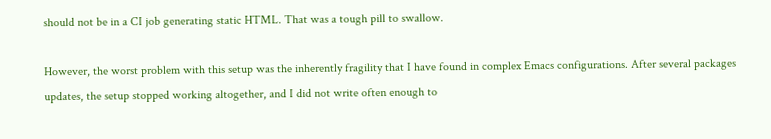should not be in a CI job generating static HTML. That was a tough pill to swallow.

However, the worst problem with this setup was the inherently fragility that I have found in complex Emacs configurations. After several packages updates, the setup stopped working altogether, and I did not write often enough to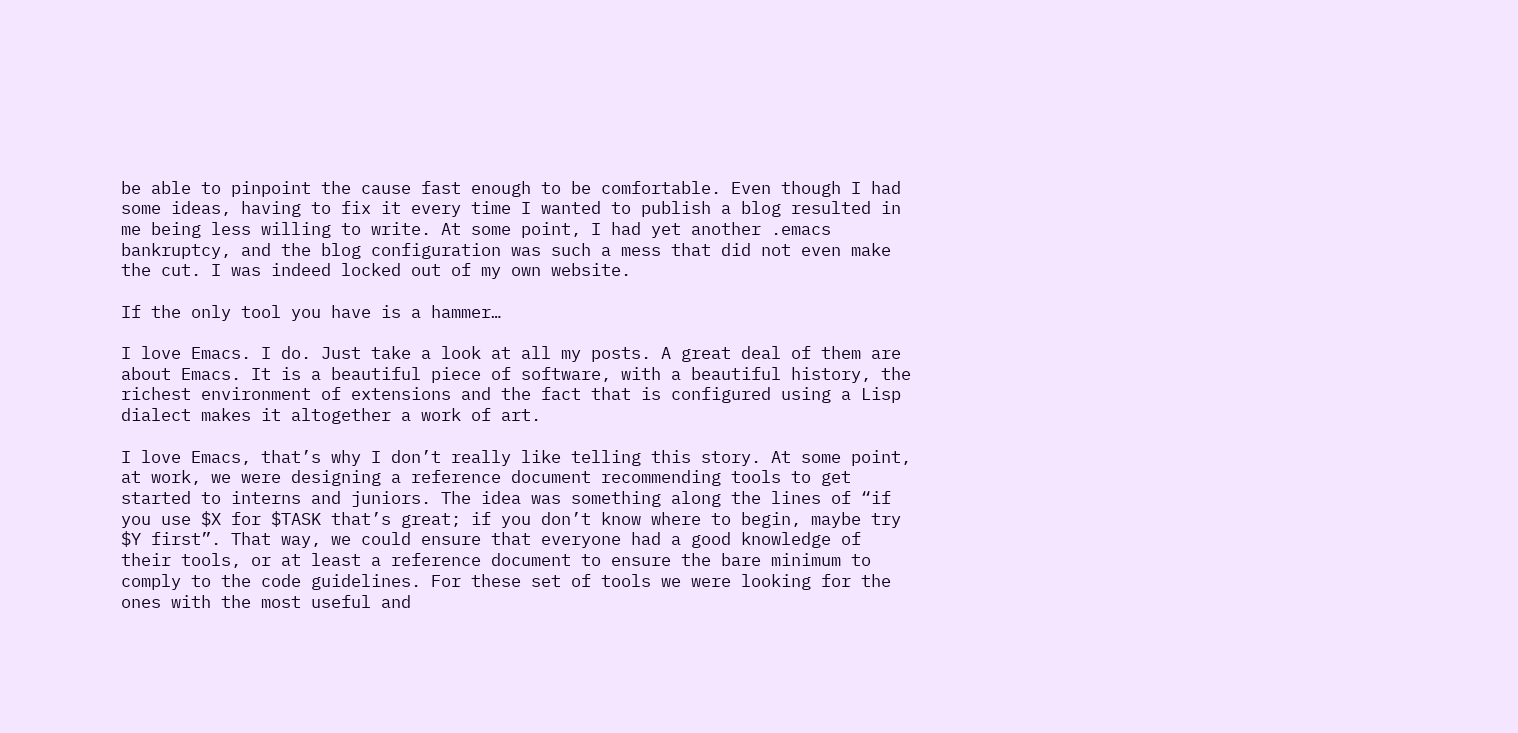be able to pinpoint the cause fast enough to be comfortable. Even though I had some ideas, having to fix it every time I wanted to publish a blog resulted in me being less willing to write. At some point, I had yet another .emacs bankruptcy, and the blog configuration was such a mess that did not even make the cut. I was indeed locked out of my own website.

If the only tool you have is a hammer…

I love Emacs. I do. Just take a look at all my posts. A great deal of them are about Emacs. It is a beautiful piece of software, with a beautiful history, the richest environment of extensions and the fact that is configured using a Lisp dialect makes it altogether a work of art.

I love Emacs, that’s why I don’t really like telling this story. At some point, at work, we were designing a reference document recommending tools to get started to interns and juniors. The idea was something along the lines of “if you use $X for $TASK that’s great; if you don’t know where to begin, maybe try $Y first”. That way, we could ensure that everyone had a good knowledge of their tools, or at least a reference document to ensure the bare minimum to comply to the code guidelines. For these set of tools we were looking for the ones with the most useful and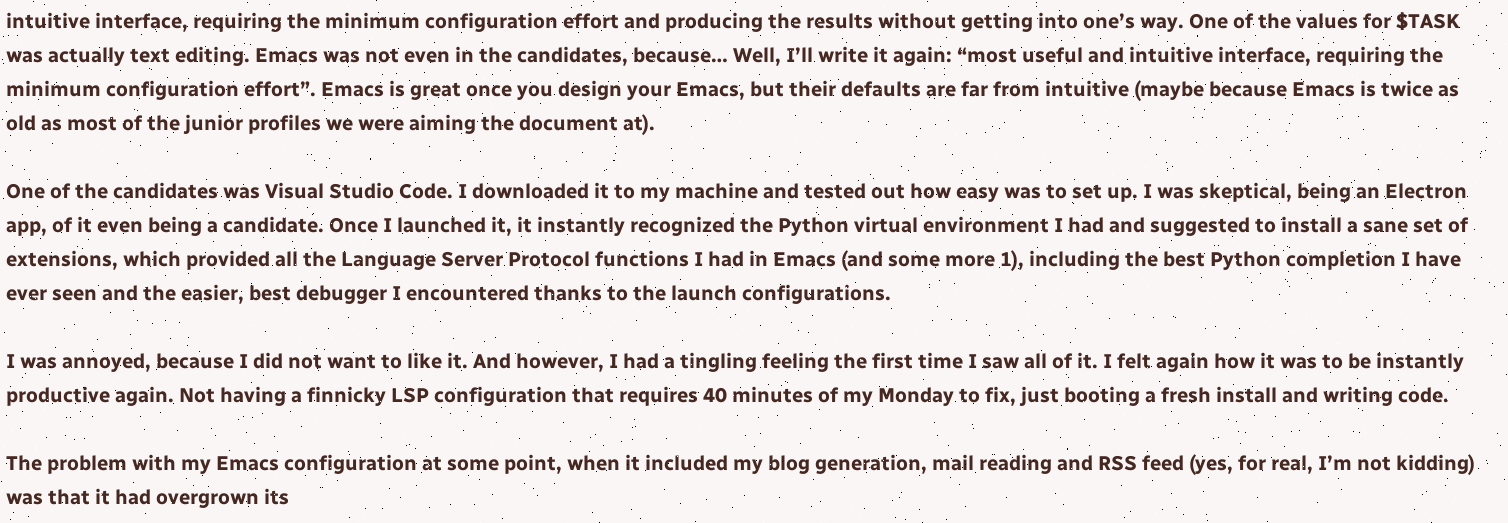intuitive interface, requiring the minimum configuration effort and producing the results without getting into one’s way. One of the values for $TASK was actually text editing. Emacs was not even in the candidates, because… Well, I’ll write it again: “most useful and intuitive interface, requiring the minimum configuration effort”. Emacs is great once you design your Emacs, but their defaults are far from intuitive (maybe because Emacs is twice as old as most of the junior profiles we were aiming the document at).

One of the candidates was Visual Studio Code. I downloaded it to my machine and tested out how easy was to set up. I was skeptical, being an Electron app, of it even being a candidate. Once I launched it, it instantly recognized the Python virtual environment I had and suggested to install a sane set of extensions, which provided all the Language Server Protocol functions I had in Emacs (and some more 1), including the best Python completion I have ever seen and the easier, best debugger I encountered thanks to the launch configurations.

I was annoyed, because I did not want to like it. And however, I had a tingling feeling the first time I saw all of it. I felt again how it was to be instantly productive again. Not having a finnicky LSP configuration that requires 40 minutes of my Monday to fix, just booting a fresh install and writing code.

The problem with my Emacs configuration at some point, when it included my blog generation, mail reading and RSS feed (yes, for real, I’m not kidding) was that it had overgrown its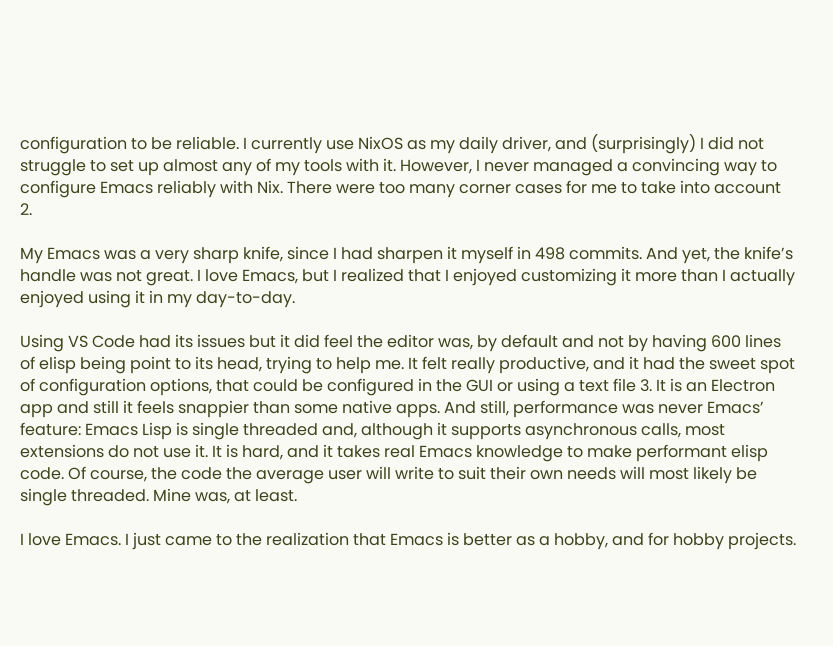configuration to be reliable. I currently use NixOS as my daily driver, and (surprisingly) I did not struggle to set up almost any of my tools with it. However, I never managed a convincing way to configure Emacs reliably with Nix. There were too many corner cases for me to take into account 2.

My Emacs was a very sharp knife, since I had sharpen it myself in 498 commits. And yet, the knife’s handle was not great. I love Emacs, but I realized that I enjoyed customizing it more than I actually enjoyed using it in my day-to-day.

Using VS Code had its issues but it did feel the editor was, by default and not by having 600 lines of elisp being point to its head, trying to help me. It felt really productive, and it had the sweet spot of configuration options, that could be configured in the GUI or using a text file 3. It is an Electron app and still it feels snappier than some native apps. And still, performance was never Emacs’ feature: Emacs Lisp is single threaded and, although it supports asynchronous calls, most extensions do not use it. It is hard, and it takes real Emacs knowledge to make performant elisp code. Of course, the code the average user will write to suit their own needs will most likely be single threaded. Mine was, at least.

I love Emacs. I just came to the realization that Emacs is better as a hobby, and for hobby projects.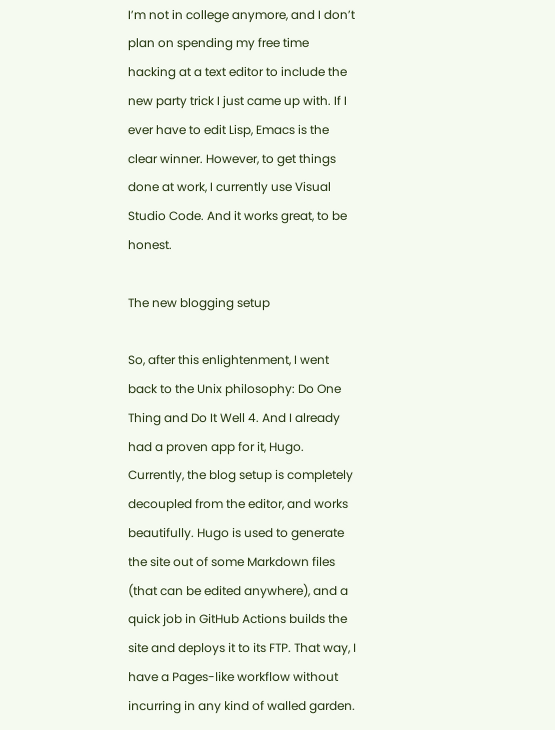I’m not in college anymore, and I don’t plan on spending my free time hacking at a text editor to include the new party trick I just came up with. If I ever have to edit Lisp, Emacs is the clear winner. However, to get things done at work, I currently use Visual Studio Code. And it works great, to be honest.

The new blogging setup

So, after this enlightenment, I went back to the Unix philosophy: Do One Thing and Do It Well 4. And I already had a proven app for it, Hugo. Currently, the blog setup is completely decoupled from the editor, and works beautifully. Hugo is used to generate the site out of some Markdown files (that can be edited anywhere), and a quick job in GitHub Actions builds the site and deploys it to its FTP. That way, I have a Pages-like workflow without incurring in any kind of walled garden.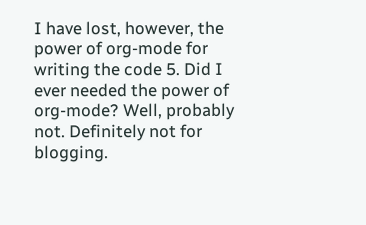I have lost, however, the power of org-mode for writing the code 5. Did I ever needed the power of org-mode? Well, probably not. Definitely not for blogging.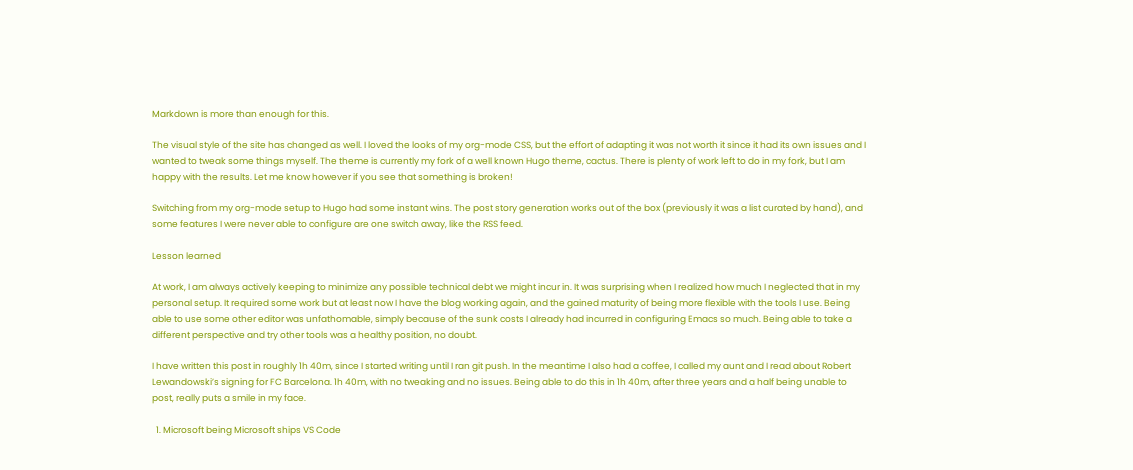Markdown is more than enough for this.

The visual style of the site has changed as well. I loved the looks of my org-mode CSS, but the effort of adapting it was not worth it since it had its own issues and I wanted to tweak some things myself. The theme is currently my fork of a well known Hugo theme, cactus. There is plenty of work left to do in my fork, but I am happy with the results. Let me know however if you see that something is broken!

Switching from my org-mode setup to Hugo had some instant wins. The post story generation works out of the box (previously it was a list curated by hand), and some features I were never able to configure are one switch away, like the RSS feed.

Lesson learned

At work, I am always actively keeping to minimize any possible technical debt we might incur in. It was surprising when I realized how much I neglected that in my personal setup. It required some work but at least now I have the blog working again, and the gained maturity of being more flexible with the tools I use. Being able to use some other editor was unfathomable, simply because of the sunk costs I already had incurred in configuring Emacs so much. Being able to take a different perspective and try other tools was a healthy position, no doubt.

I have written this post in roughly 1h 40m, since I started writing until I ran git push. In the meantime I also had a coffee, I called my aunt and I read about Robert Lewandowski’s signing for FC Barcelona. 1h 40m, with no tweaking and no issues. Being able to do this in 1h 40m, after three years and a half being unable to post, really puts a smile in my face.

  1. Microsoft being Microsoft ships VS Code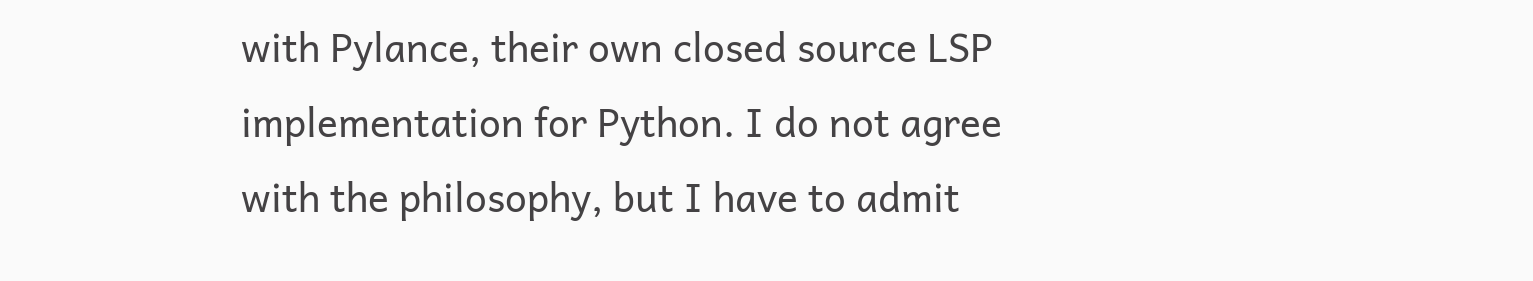with Pylance, their own closed source LSP implementation for Python. I do not agree with the philosophy, but I have to admit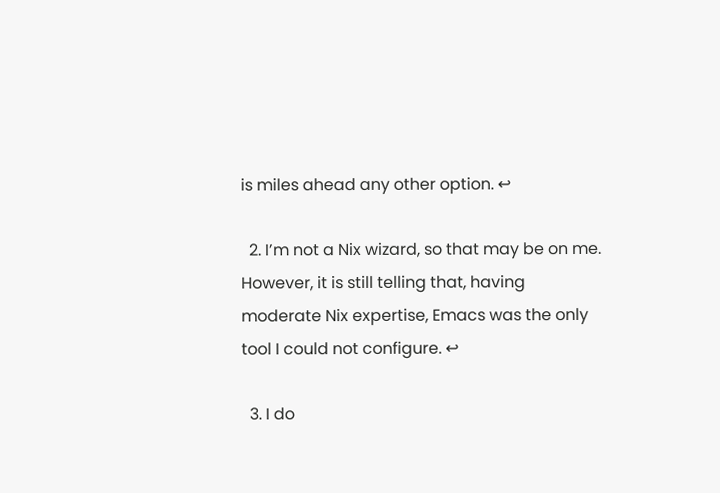is miles ahead any other option. ↩

  2. I’m not a Nix wizard, so that may be on me. However, it is still telling that, having moderate Nix expertise, Emacs was the only tool I could not configure. ↩

  3. I do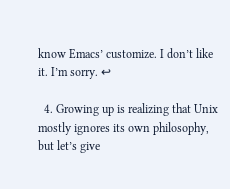know Emacs’ customize. I don’t like it. I’m sorry. ↩

  4. Growing up is realizing that Unix mostly ignores its own philosophy, but let’s give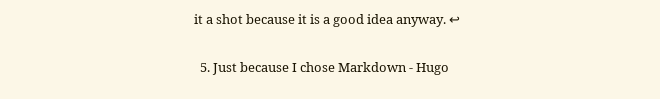it a shot because it is a good idea anyway. ↩

  5. Just because I chose Markdown - Hugo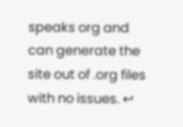speaks org and can generate the site out of .org files with no issues. ↩